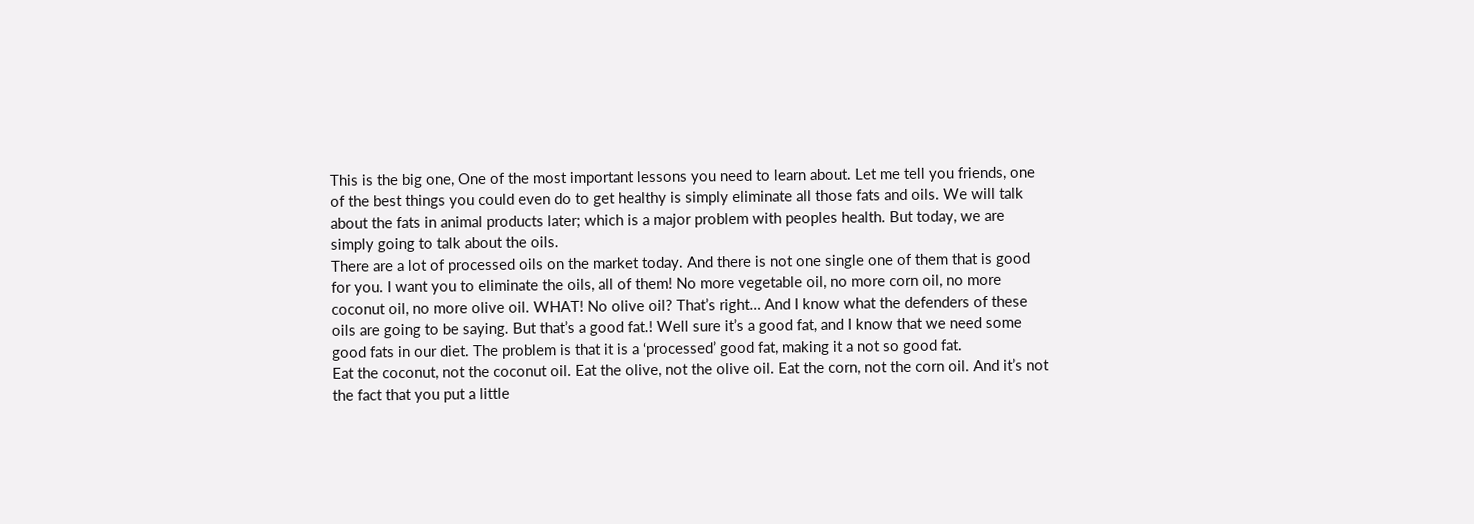This is the big one, One of the most important lessons you need to learn about. Let me tell you friends, one of the best things you could even do to get healthy is simply eliminate all those fats and oils. We will talk about the fats in animal products later; which is a major problem with peoples health. But today, we are simply going to talk about the oils.
There are a lot of processed oils on the market today. And there is not one single one of them that is good for you. I want you to eliminate the oils, all of them! No more vegetable oil, no more corn oil, no more coconut oil, no more olive oil. WHAT! No olive oil? That’s right… And I know what the defenders of these oils are going to be saying. But that’s a good fat.! Well sure it’s a good fat, and I know that we need some good fats in our diet. The problem is that it is a ‘processed’ good fat, making it a not so good fat.
Eat the coconut, not the coconut oil. Eat the olive, not the olive oil. Eat the corn, not the corn oil. And it’s not the fact that you put a little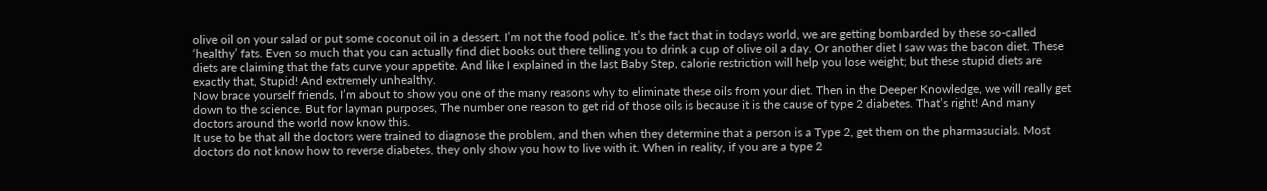olive oil on your salad or put some coconut oil in a dessert. I’m not the food police. It’s the fact that in todays world, we are getting bombarded by these so-called ‘healthy’ fats. Even so much that you can actually find diet books out there telling you to drink a cup of olive oil a day. Or another diet I saw was the bacon diet. These diets are claiming that the fats curve your appetite. And like I explained in the last Baby Step, calorie restriction will help you lose weight; but these stupid diets are exactly that, Stupid! And extremely unhealthy.
Now brace yourself friends, I’m about to show you one of the many reasons why to eliminate these oils from your diet. Then in the Deeper Knowledge, we will really get down to the science. But for layman purposes, The number one reason to get rid of those oils is because it is the cause of type 2 diabetes. That’s right! And many doctors around the world now know this.
It use to be that all the doctors were trained to diagnose the problem, and then when they determine that a person is a Type 2, get them on the pharmasucials. Most doctors do not know how to reverse diabetes, they only show you how to live with it. When in reality, if you are a type 2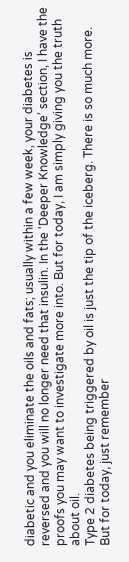diabetic and you eliminate the oils and fats; usually within a few week, your diabetes is reversed and you will no longer need that insulin. In the ‘Deeper Knowledge’ section, I have the proofs you may want to investigate more into. But for today, I am simply giving you the truth about oil.
Type 2 diabetes being triggered by oil is just the tip of the iceberg. There is so much more. But for today, just remember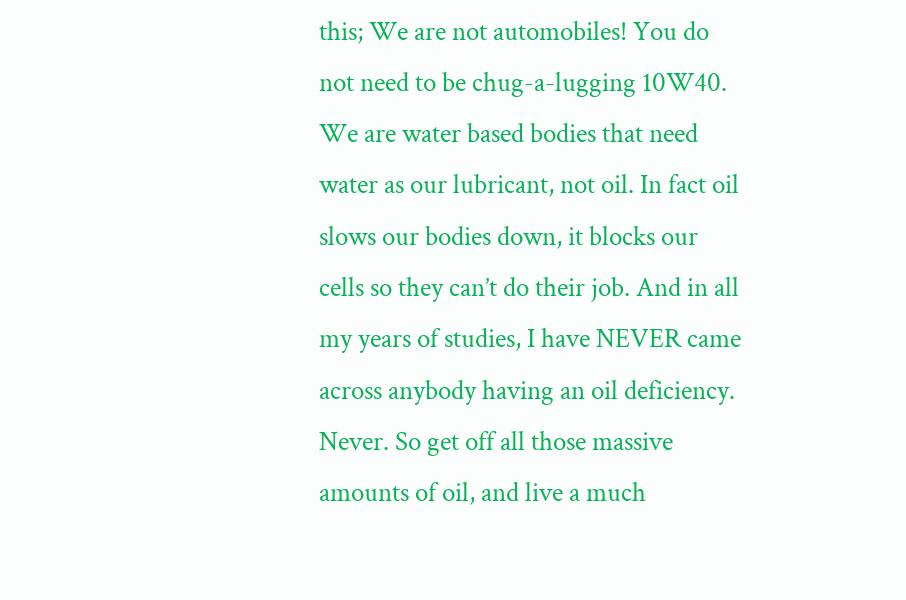this; We are not automobiles! You do not need to be chug-a-lugging 10W40. We are water based bodies that need water as our lubricant, not oil. In fact oil slows our bodies down, it blocks our cells so they can’t do their job. And in all my years of studies, I have NEVER came across anybody having an oil deficiency. Never. So get off all those massive amounts of oil, and live a much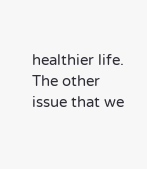healthier life.
The other issue that we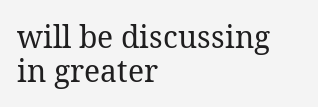will be discussing in greater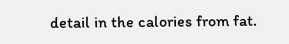detail in the calories from fat.